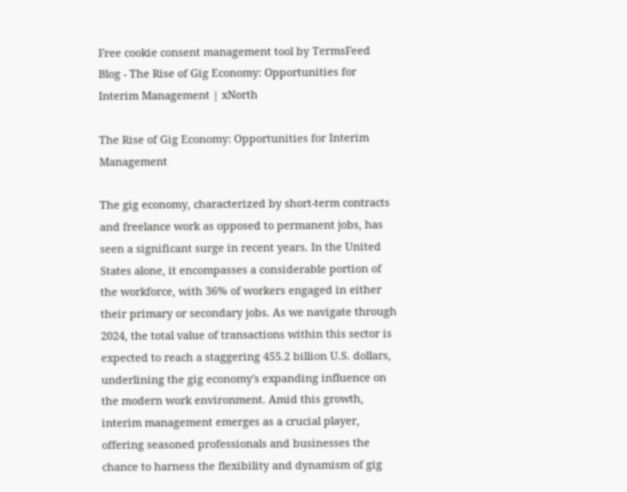Free cookie consent management tool by TermsFeed Blog - The Rise of Gig Economy: Opportunities for Interim Management | xNorth

The Rise of Gig Economy: Opportunities for Interim Management

The gig economy, characterized by short-term contracts and freelance work as opposed to permanent jobs, has seen a significant surge in recent years. In the United States alone, it encompasses a considerable portion of the workforce, with 36% of workers engaged in either their primary or secondary jobs. As we navigate through 2024, the total value of transactions within this sector is expected to reach a staggering 455.2 billion U.S. dollars, underlining the gig economy's expanding influence on the modern work environment. Amid this growth, interim management emerges as a crucial player, offering seasoned professionals and businesses the chance to harness the flexibility and dynamism of gig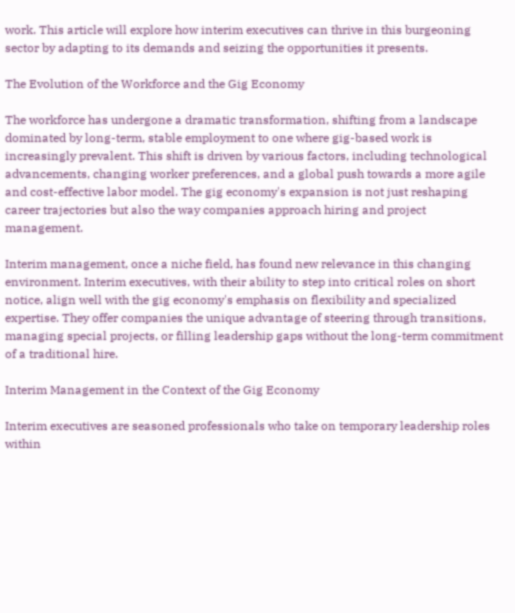work. This article will explore how interim executives can thrive in this burgeoning sector by adapting to its demands and seizing the opportunities it presents.

The Evolution of the Workforce and the Gig Economy

The workforce has undergone a dramatic transformation, shifting from a landscape dominated by long-term, stable employment to one where gig-based work is increasingly prevalent. This shift is driven by various factors, including technological advancements, changing worker preferences, and a global push towards a more agile and cost-effective labor model. The gig economy's expansion is not just reshaping career trajectories but also the way companies approach hiring and project management.

Interim management, once a niche field, has found new relevance in this changing environment. Interim executives, with their ability to step into critical roles on short notice, align well with the gig economy's emphasis on flexibility and specialized expertise. They offer companies the unique advantage of steering through transitions, managing special projects, or filling leadership gaps without the long-term commitment of a traditional hire.

Interim Management in the Context of the Gig Economy

Interim executives are seasoned professionals who take on temporary leadership roles within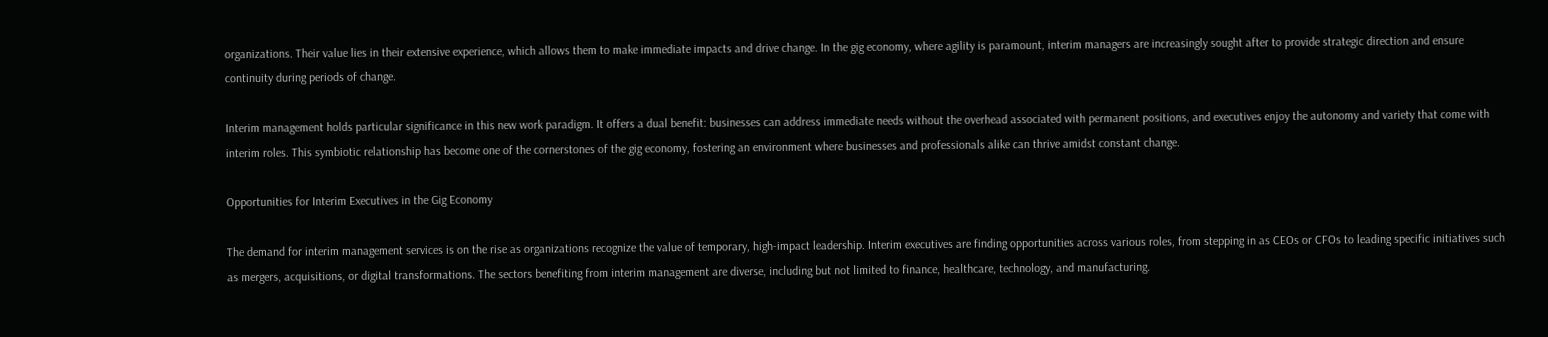organizations. Their value lies in their extensive experience, which allows them to make immediate impacts and drive change. In the gig economy, where agility is paramount, interim managers are increasingly sought after to provide strategic direction and ensure continuity during periods of change.

Interim management holds particular significance in this new work paradigm. It offers a dual benefit: businesses can address immediate needs without the overhead associated with permanent positions, and executives enjoy the autonomy and variety that come with interim roles. This symbiotic relationship has become one of the cornerstones of the gig economy, fostering an environment where businesses and professionals alike can thrive amidst constant change.

Opportunities for Interim Executives in the Gig Economy

The demand for interim management services is on the rise as organizations recognize the value of temporary, high-impact leadership. Interim executives are finding opportunities across various roles, from stepping in as CEOs or CFOs to leading specific initiatives such as mergers, acquisitions, or digital transformations. The sectors benefiting from interim management are diverse, including but not limited to finance, healthcare, technology, and manufacturing.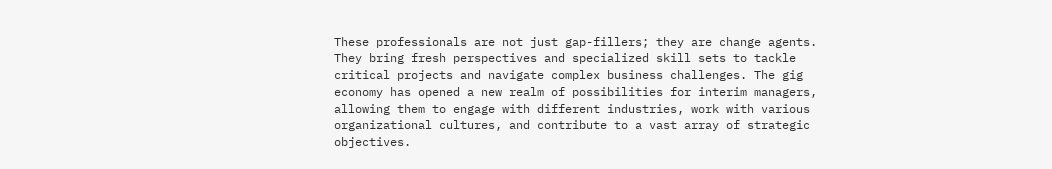These professionals are not just gap-fillers; they are change agents. They bring fresh perspectives and specialized skill sets to tackle critical projects and navigate complex business challenges. The gig economy has opened a new realm of possibilities for interim managers, allowing them to engage with different industries, work with various organizational cultures, and contribute to a vast array of strategic objectives.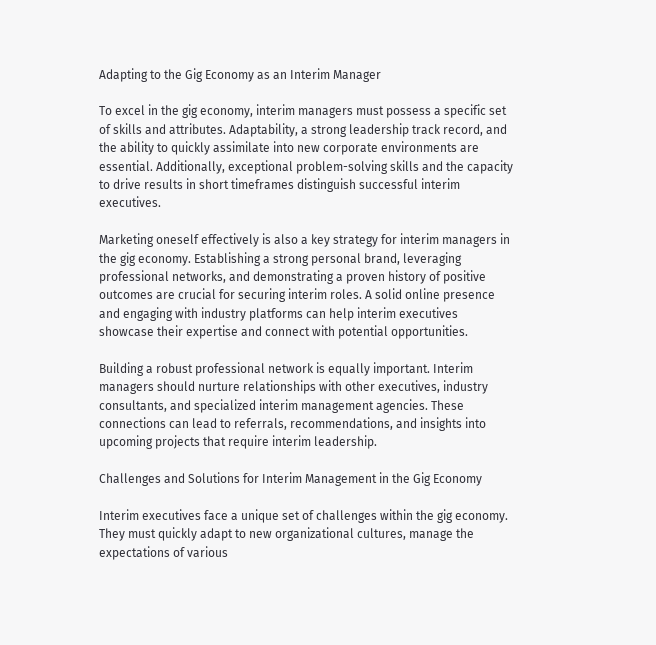Adapting to the Gig Economy as an Interim Manager

To excel in the gig economy, interim managers must possess a specific set of skills and attributes. Adaptability, a strong leadership track record, and the ability to quickly assimilate into new corporate environments are essential. Additionally, exceptional problem-solving skills and the capacity to drive results in short timeframes distinguish successful interim executives.

Marketing oneself effectively is also a key strategy for interim managers in the gig economy. Establishing a strong personal brand, leveraging professional networks, and demonstrating a proven history of positive outcomes are crucial for securing interim roles. A solid online presence and engaging with industry platforms can help interim executives showcase their expertise and connect with potential opportunities.

Building a robust professional network is equally important. Interim managers should nurture relationships with other executives, industry consultants, and specialized interim management agencies. These connections can lead to referrals, recommendations, and insights into upcoming projects that require interim leadership.

Challenges and Solutions for Interim Management in the Gig Economy

Interim executives face a unique set of challenges within the gig economy. They must quickly adapt to new organizational cultures, manage the expectations of various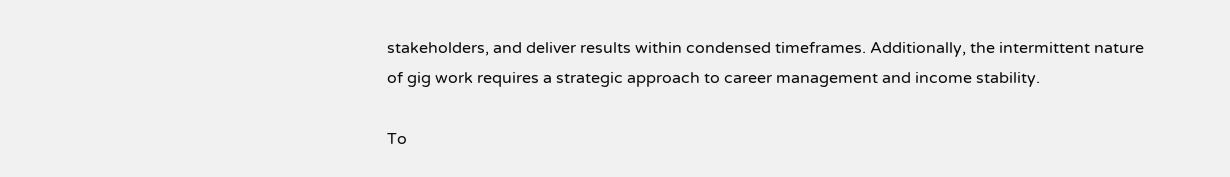stakeholders, and deliver results within condensed timeframes. Additionally, the intermittent nature of gig work requires a strategic approach to career management and income stability.

To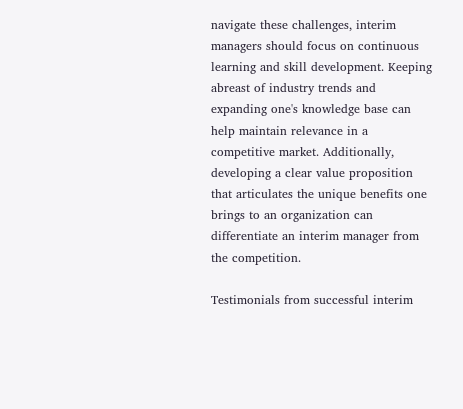navigate these challenges, interim managers should focus on continuous learning and skill development. Keeping abreast of industry trends and expanding one's knowledge base can help maintain relevance in a competitive market. Additionally, developing a clear value proposition that articulates the unique benefits one brings to an organization can differentiate an interim manager from the competition.

Testimonials from successful interim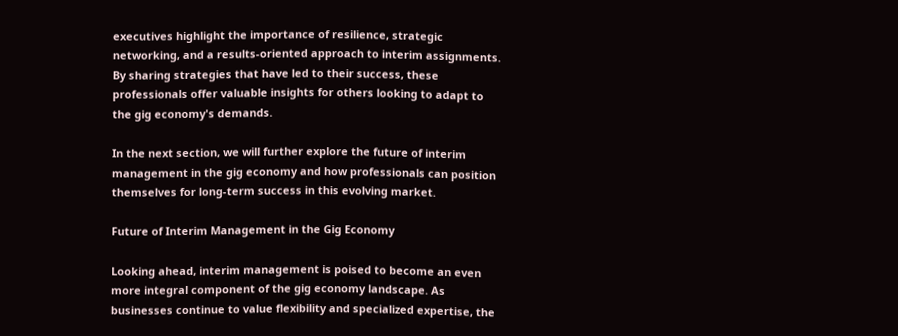executives highlight the importance of resilience, strategic networking, and a results-oriented approach to interim assignments. By sharing strategies that have led to their success, these professionals offer valuable insights for others looking to adapt to the gig economy's demands.

In the next section, we will further explore the future of interim management in the gig economy and how professionals can position themselves for long-term success in this evolving market.

Future of Interim Management in the Gig Economy

Looking ahead, interim management is poised to become an even more integral component of the gig economy landscape. As businesses continue to value flexibility and specialized expertise, the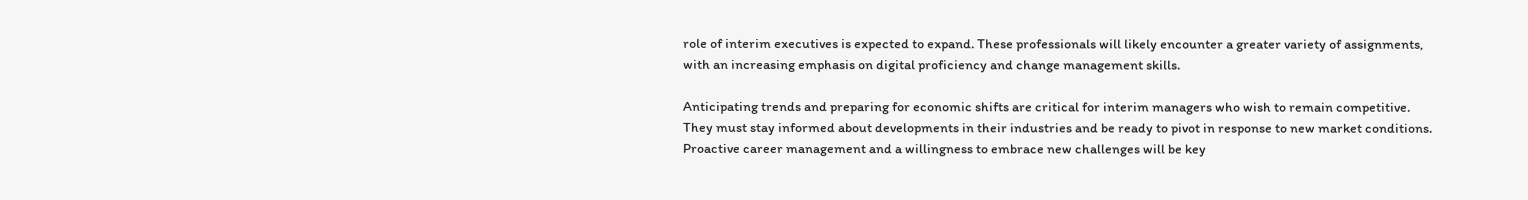role of interim executives is expected to expand. These professionals will likely encounter a greater variety of assignments, with an increasing emphasis on digital proficiency and change management skills.

Anticipating trends and preparing for economic shifts are critical for interim managers who wish to remain competitive. They must stay informed about developments in their industries and be ready to pivot in response to new market conditions. Proactive career management and a willingness to embrace new challenges will be key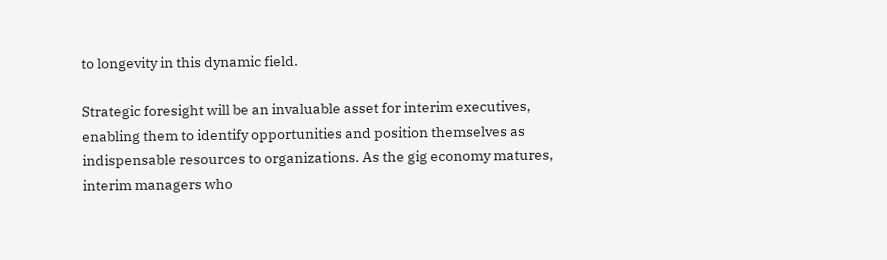to longevity in this dynamic field.

Strategic foresight will be an invaluable asset for interim executives, enabling them to identify opportunities and position themselves as indispensable resources to organizations. As the gig economy matures, interim managers who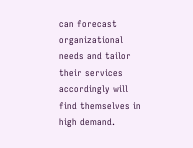can forecast organizational needs and tailor their services accordingly will find themselves in high demand.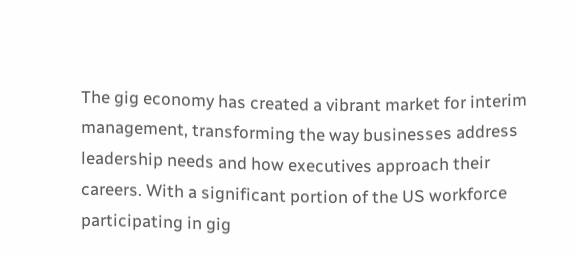The gig economy has created a vibrant market for interim management, transforming the way businesses address leadership needs and how executives approach their careers. With a significant portion of the US workforce participating in gig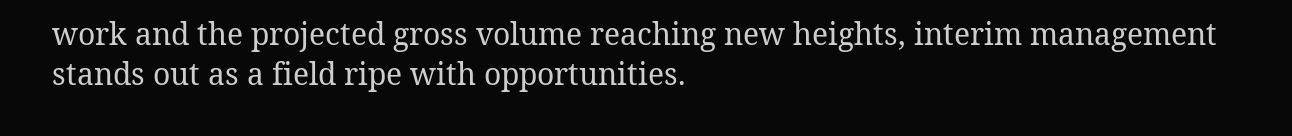work and the projected gross volume reaching new heights, interim management stands out as a field ripe with opportunities.